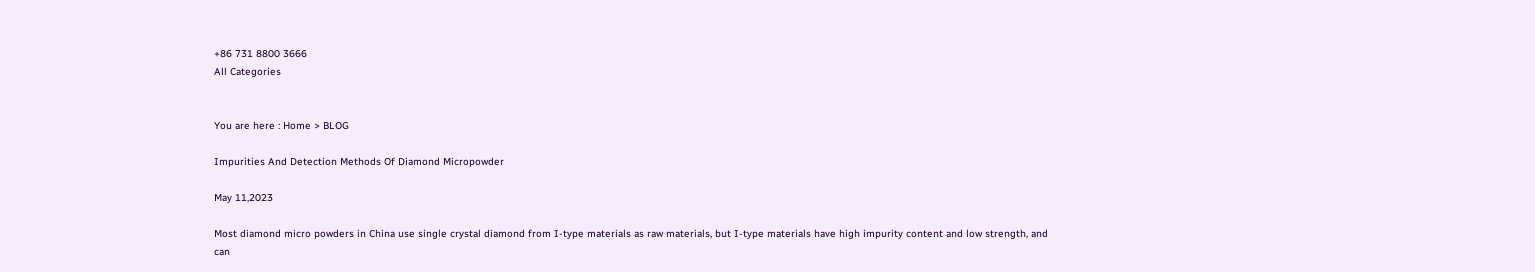+86 731 8800 3666
All Categories


You are here : Home > BLOG

Impurities And Detection Methods Of Diamond Micropowder

May 11,2023

Most diamond micro powders in China use single crystal diamond from I-type materials as raw materials, but I-type materials have high impurity content and low strength, and can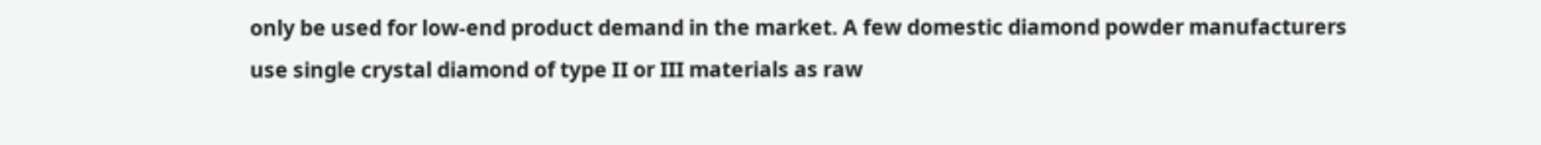only be used for low-end product demand in the market. A few domestic diamond powder manufacturers use single crystal diamond of type II or III materials as raw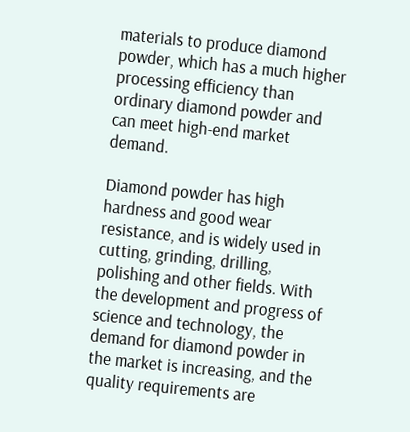materials to produce diamond powder, which has a much higher processing efficiency than ordinary diamond powder and can meet high-end market demand.

Diamond powder has high hardness and good wear resistance, and is widely used in cutting, grinding, drilling, polishing and other fields. With the development and progress of science and technology, the demand for diamond powder in the market is increasing, and the quality requirements are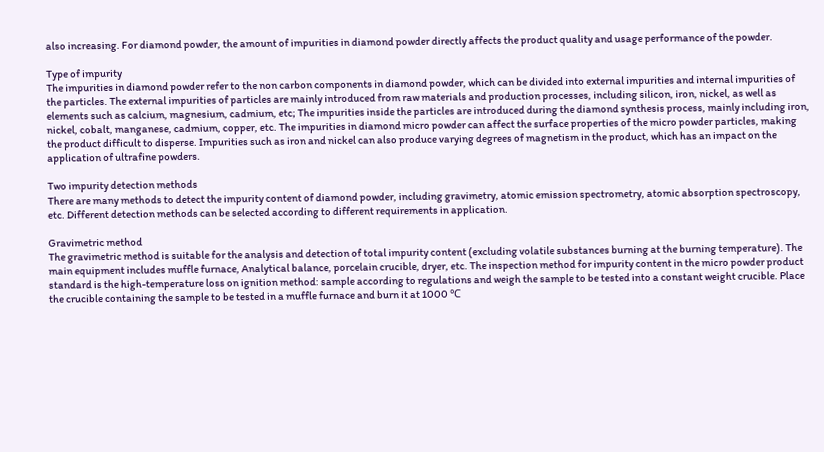also increasing. For diamond powder, the amount of impurities in diamond powder directly affects the product quality and usage performance of the powder.

Type of impurity
The impurities in diamond powder refer to the non carbon components in diamond powder, which can be divided into external impurities and internal impurities of the particles. The external impurities of particles are mainly introduced from raw materials and production processes, including silicon, iron, nickel, as well as elements such as calcium, magnesium, cadmium, etc; The impurities inside the particles are introduced during the diamond synthesis process, mainly including iron, nickel, cobalt, manganese, cadmium, copper, etc. The impurities in diamond micro powder can affect the surface properties of the micro powder particles, making the product difficult to disperse. Impurities such as iron and nickel can also produce varying degrees of magnetism in the product, which has an impact on the application of ultrafine powders.

Two impurity detection methods
There are many methods to detect the impurity content of diamond powder, including gravimetry, atomic emission spectrometry, atomic absorption spectroscopy, etc. Different detection methods can be selected according to different requirements in application.

Gravimetric method
The gravimetric method is suitable for the analysis and detection of total impurity content (excluding volatile substances burning at the burning temperature). The main equipment includes muffle furnace, Analytical balance, porcelain crucible, dryer, etc. The inspection method for impurity content in the micro powder product standard is the high-temperature loss on ignition method: sample according to regulations and weigh the sample to be tested into a constant weight crucible. Place the crucible containing the sample to be tested in a muffle furnace and burn it at 1000 ℃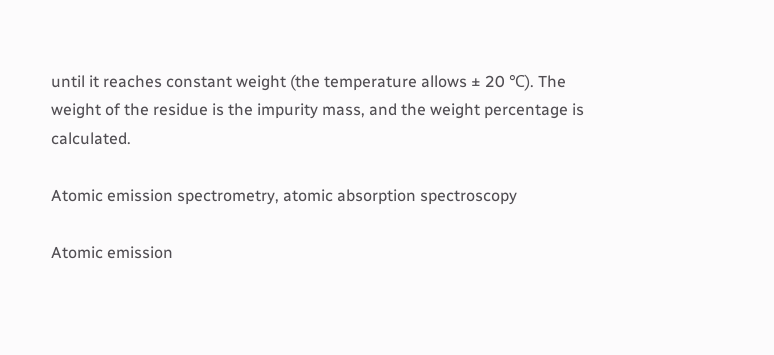until it reaches constant weight (the temperature allows ± 20 ℃). The weight of the residue is the impurity mass, and the weight percentage is calculated.

Atomic emission spectrometry, atomic absorption spectroscopy

Atomic emission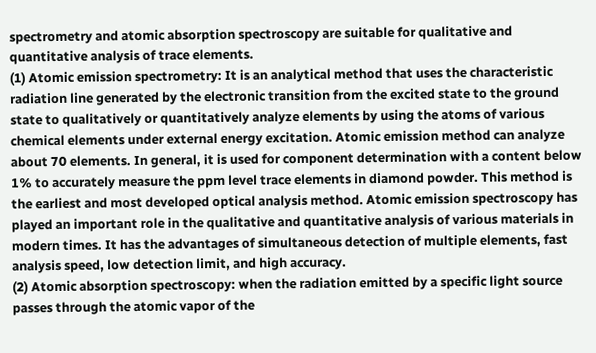spectrometry and atomic absorption spectroscopy are suitable for qualitative and quantitative analysis of trace elements.
(1) Atomic emission spectrometry: It is an analytical method that uses the characteristic radiation line generated by the electronic transition from the excited state to the ground state to qualitatively or quantitatively analyze elements by using the atoms of various chemical elements under external energy excitation. Atomic emission method can analyze about 70 elements. In general, it is used for component determination with a content below 1% to accurately measure the ppm level trace elements in diamond powder. This method is the earliest and most developed optical analysis method. Atomic emission spectroscopy has played an important role in the qualitative and quantitative analysis of various materials in modern times. It has the advantages of simultaneous detection of multiple elements, fast analysis speed, low detection limit, and high accuracy.
(2) Atomic absorption spectroscopy: when the radiation emitted by a specific light source passes through the atomic vapor of the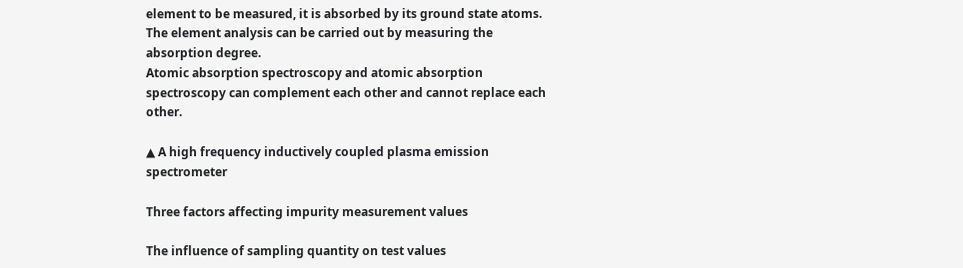element to be measured, it is absorbed by its ground state atoms. The element analysis can be carried out by measuring the absorption degree.
Atomic absorption spectroscopy and atomic absorption spectroscopy can complement each other and cannot replace each other.

▲ A high frequency inductively coupled plasma emission spectrometer

Three factors affecting impurity measurement values

The influence of sampling quantity on test values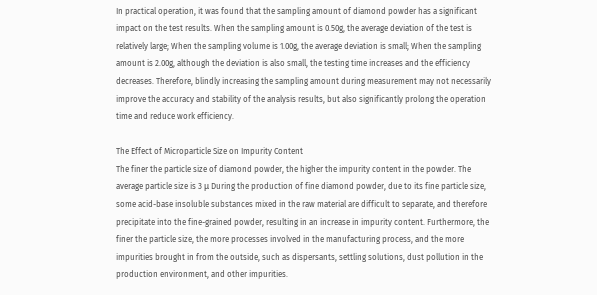In practical operation, it was found that the sampling amount of diamond powder has a significant impact on the test results. When the sampling amount is 0.50g, the average deviation of the test is relatively large; When the sampling volume is 1.00g, the average deviation is small; When the sampling amount is 2.00g, although the deviation is also small, the testing time increases and the efficiency decreases. Therefore, blindly increasing the sampling amount during measurement may not necessarily improve the accuracy and stability of the analysis results, but also significantly prolong the operation time and reduce work efficiency.

The Effect of Microparticle Size on Impurity Content
The finer the particle size of diamond powder, the higher the impurity content in the powder. The average particle size is 3 μ During the production of fine diamond powder, due to its fine particle size, some acid-base insoluble substances mixed in the raw material are difficult to separate, and therefore precipitate into the fine-grained powder, resulting in an increase in impurity content. Furthermore, the finer the particle size, the more processes involved in the manufacturing process, and the more impurities brought in from the outside, such as dispersants, settling solutions, dust pollution in the production environment, and other impurities.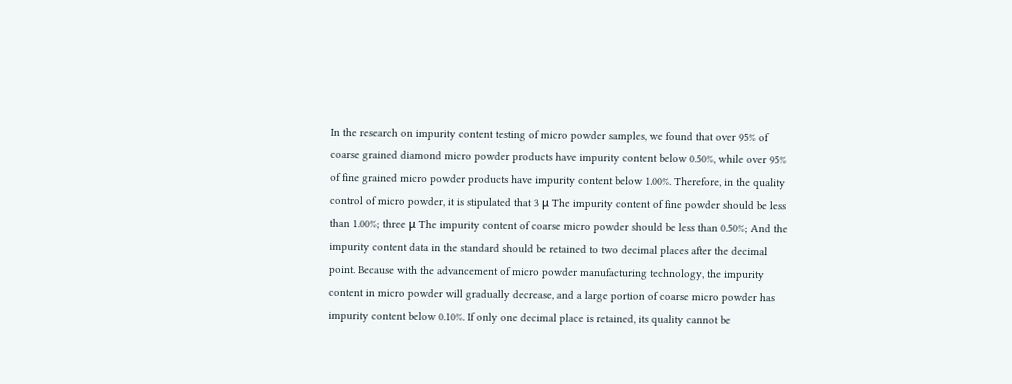In the research on impurity content testing of micro powder samples, we found that over 95% of coarse grained diamond micro powder products have impurity content below 0.50%, while over 95% of fine grained micro powder products have impurity content below 1.00%. Therefore, in the quality control of micro powder, it is stipulated that 3 μ The impurity content of fine powder should be less than 1.00%; three μ The impurity content of coarse micro powder should be less than 0.50%; And the impurity content data in the standard should be retained to two decimal places after the decimal point. Because with the advancement of micro powder manufacturing technology, the impurity content in micro powder will gradually decrease, and a large portion of coarse micro powder has impurity content below 0.10%. If only one decimal place is retained, its quality cannot be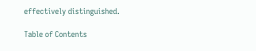effectively distinguished.

Table of Contents